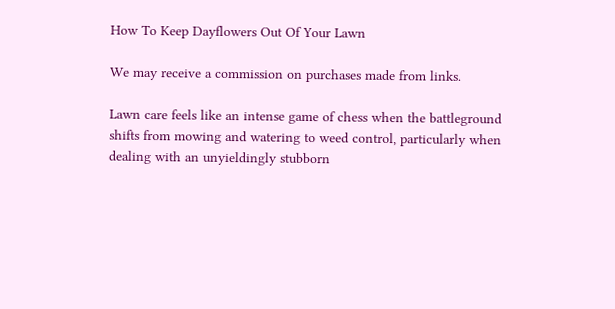How To Keep Dayflowers Out Of Your Lawn

We may receive a commission on purchases made from links.

Lawn care feels like an intense game of chess when the battleground shifts from mowing and watering to weed control, particularly when dealing with an unyieldingly stubborn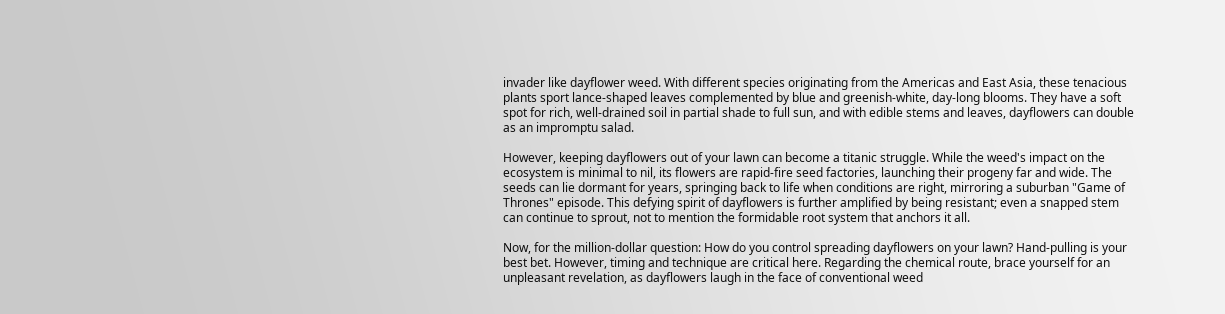invader like dayflower weed. With different species originating from the Americas and East Asia, these tenacious plants sport lance-shaped leaves complemented by blue and greenish-white, day-long blooms. They have a soft spot for rich, well-drained soil in partial shade to full sun, and with edible stems and leaves, dayflowers can double as an impromptu salad.

However, keeping dayflowers out of your lawn can become a titanic struggle. While the weed's impact on the ecosystem is minimal to nil, its flowers are rapid-fire seed factories, launching their progeny far and wide. The seeds can lie dormant for years, springing back to life when conditions are right, mirroring a suburban "Game of Thrones" episode. This defying spirit of dayflowers is further amplified by being resistant; even a snapped stem can continue to sprout, not to mention the formidable root system that anchors it all.

Now, for the million-dollar question: How do you control spreading dayflowers on your lawn? Hand-pulling is your best bet. However, timing and technique are critical here. Regarding the chemical route, brace yourself for an unpleasant revelation, as dayflowers laugh in the face of conventional weed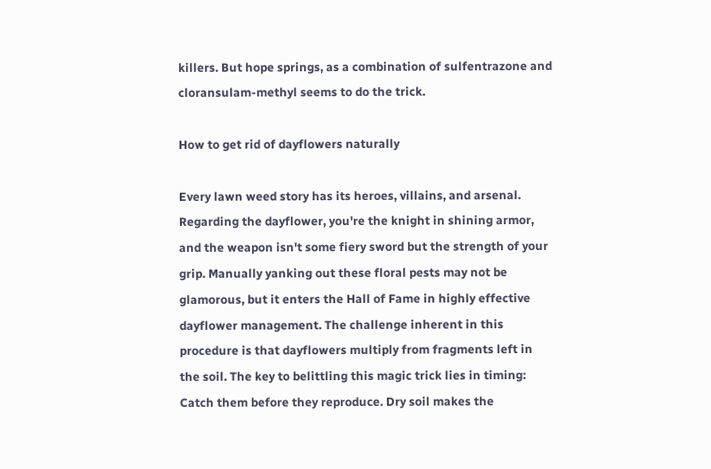killers. But hope springs, as a combination of sulfentrazone and cloransulam-methyl seems to do the trick.

How to get rid of dayflowers naturally

Every lawn weed story has its heroes, villains, and arsenal. Regarding the dayflower, you're the knight in shining armor, and the weapon isn't some fiery sword but the strength of your grip. Manually yanking out these floral pests may not be glamorous, but it enters the Hall of Fame in highly effective dayflower management. The challenge inherent in this procedure is that dayflowers multiply from fragments left in the soil. The key to belittling this magic trick lies in timing: Catch them before they reproduce. Dry soil makes the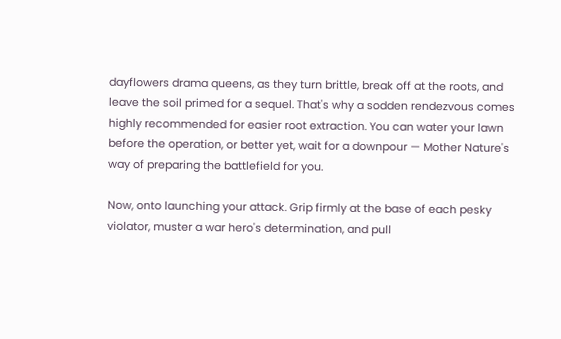dayflowers drama queens, as they turn brittle, break off at the roots, and leave the soil primed for a sequel. That's why a sodden rendezvous comes highly recommended for easier root extraction. You can water your lawn before the operation, or better yet, wait for a downpour — Mother Nature's way of preparing the battlefield for you.

Now, onto launching your attack. Grip firmly at the base of each pesky violator, muster a war hero's determination, and pull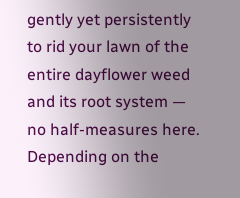gently yet persistently to rid your lawn of the entire dayflower weed and its root system — no half-measures here. Depending on the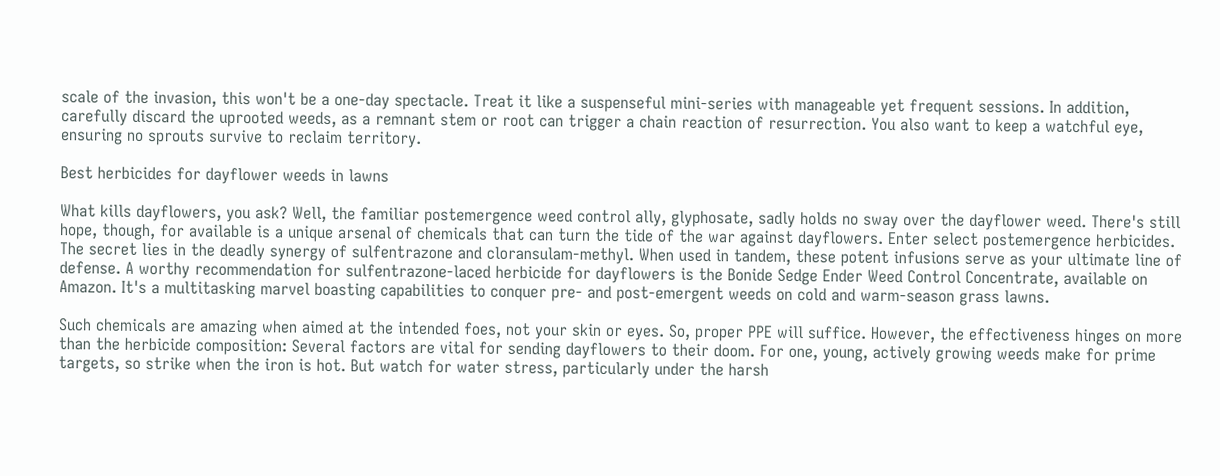scale of the invasion, this won't be a one-day spectacle. Treat it like a suspenseful mini-series with manageable yet frequent sessions. In addition, carefully discard the uprooted weeds, as a remnant stem or root can trigger a chain reaction of resurrection. You also want to keep a watchful eye, ensuring no sprouts survive to reclaim territory.

Best herbicides for dayflower weeds in lawns

What kills dayflowers, you ask? Well, the familiar postemergence weed control ally, glyphosate, sadly holds no sway over the dayflower weed. There's still hope, though, for available is a unique arsenal of chemicals that can turn the tide of the war against dayflowers. Enter select postemergence herbicides. The secret lies in the deadly synergy of sulfentrazone and cloransulam-methyl. When used in tandem, these potent infusions serve as your ultimate line of defense. A worthy recommendation for sulfentrazone-laced herbicide for dayflowers is the Bonide Sedge Ender Weed Control Concentrate, available on Amazon. It's a multitasking marvel boasting capabilities to conquer pre- and post-emergent weeds on cold and warm-season grass lawns.

Such chemicals are amazing when aimed at the intended foes, not your skin or eyes. So, proper PPE will suffice. However, the effectiveness hinges on more than the herbicide composition: Several factors are vital for sending dayflowers to their doom. For one, young, actively growing weeds make for prime targets, so strike when the iron is hot. But watch for water stress, particularly under the harsh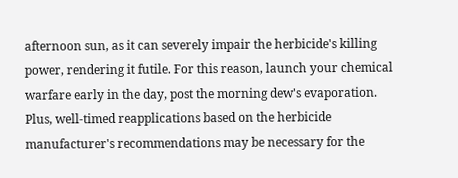afternoon sun, as it can severely impair the herbicide's killing power, rendering it futile. For this reason, launch your chemical warfare early in the day, post the morning dew's evaporation. Plus, well-timed reapplications based on the herbicide manufacturer's recommendations may be necessary for the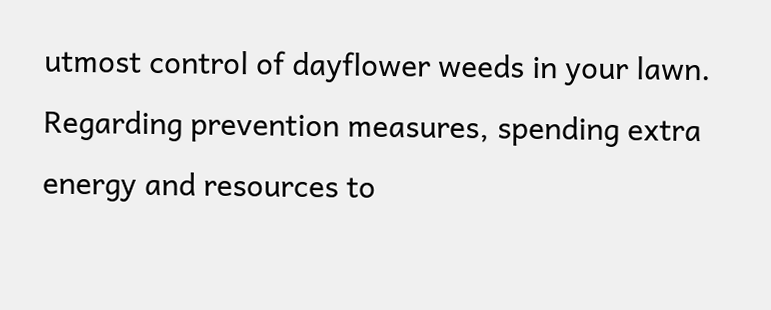utmost control of dayflower weeds in your lawn. Regarding prevention measures, spending extra energy and resources to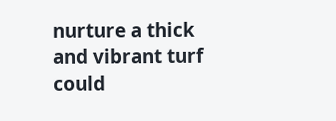nurture a thick and vibrant turf could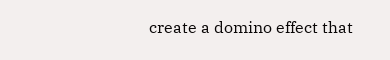create a domino effect that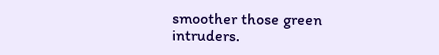smoother those green intruders.